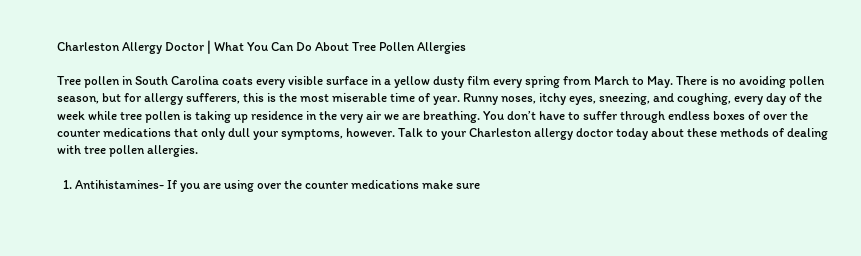Charleston Allergy Doctor | What You Can Do About Tree Pollen Allergies

Tree pollen in South Carolina coats every visible surface in a yellow dusty film every spring from March to May. There is no avoiding pollen season, but for allergy sufferers, this is the most miserable time of year. Runny noses, itchy eyes, sneezing, and coughing, every day of the week while tree pollen is taking up residence in the very air we are breathing. You don’t have to suffer through endless boxes of over the counter medications that only dull your symptoms, however. Talk to your Charleston allergy doctor today about these methods of dealing with tree pollen allergies.

  1. Antihistamines- If you are using over the counter medications make sure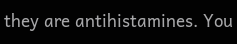they are antihistamines. You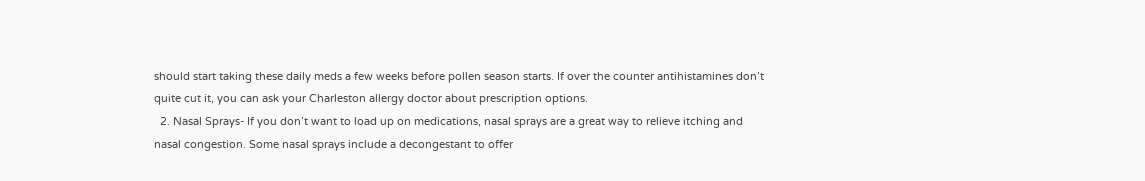should start taking these daily meds a few weeks before pollen season starts. If over the counter antihistamines don’t quite cut it, you can ask your Charleston allergy doctor about prescription options.
  2. Nasal Sprays- If you don’t want to load up on medications, nasal sprays are a great way to relieve itching and nasal congestion. Some nasal sprays include a decongestant to offer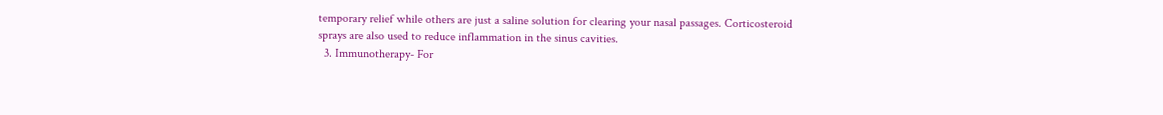temporary relief while others are just a saline solution for clearing your nasal passages. Corticosteroid sprays are also used to reduce inflammation in the sinus cavities.
  3. Immunotherapy- For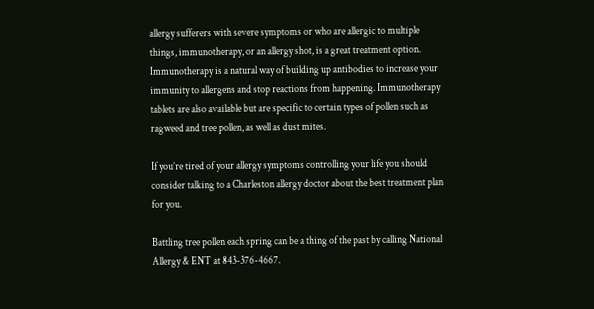allergy sufferers with severe symptoms or who are allergic to multiple things, immunotherapy, or an allergy shot, is a great treatment option. Immunotherapy is a natural way of building up antibodies to increase your immunity to allergens and stop reactions from happening. Immunotherapy tablets are also available but are specific to certain types of pollen such as ragweed and tree pollen, as well as dust mites.

If you’re tired of your allergy symptoms controlling your life you should consider talking to a Charleston allergy doctor about the best treatment plan for you.

Battling tree pollen each spring can be a thing of the past by calling National Allergy & ENT at 843-376-4667.